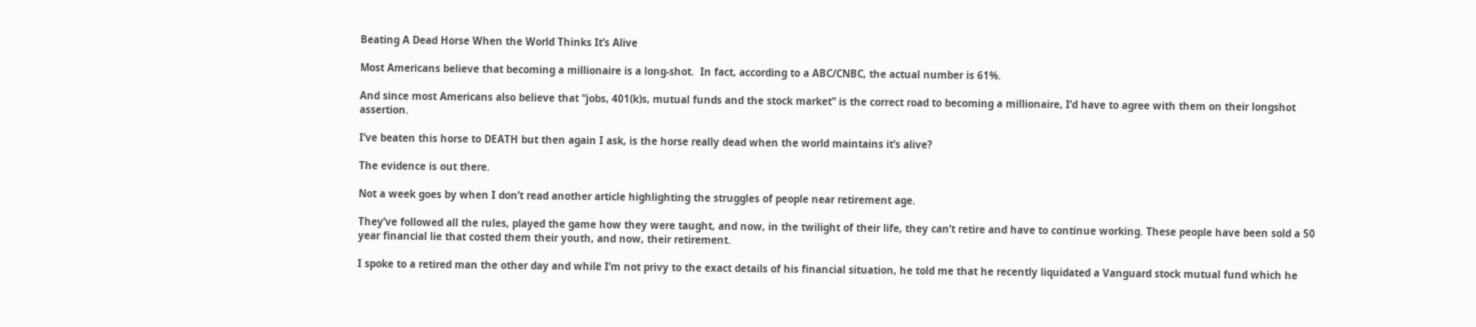Beating A Dead Horse When the World Thinks It’s Alive

Most Americans believe that becoming a millionaire is a long-shot.  In fact, according to a ABC/CNBC, the actual number is 61%.

And since most Americans also believe that “jobs, 401(k)s, mutual funds and the stock market” is the correct road to becoming a millionaire, I’d have to agree with them on their longshot assertion.

I’ve beaten this horse to DEATH but then again I ask, is the horse really dead when the world maintains it’s alive?

The evidence is out there.

Not a week goes by when I don’t read another article highlighting the struggles of people near retirement age.

They’ve followed all the rules, played the game how they were taught, and now, in the twilight of their life, they can’t retire and have to continue working. These people have been sold a 50 year financial lie that costed them their youth, and now, their retirement.

I spoke to a retired man the other day and while I’m not privy to the exact details of his financial situation, he told me that he recently liquidated a Vanguard stock mutual fund which he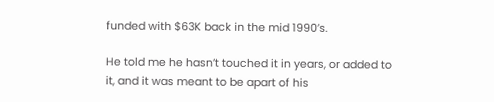funded with $63K back in the mid 1990’s.

He told me he hasn’t touched it in years, or added to it, and it was meant to be apart of his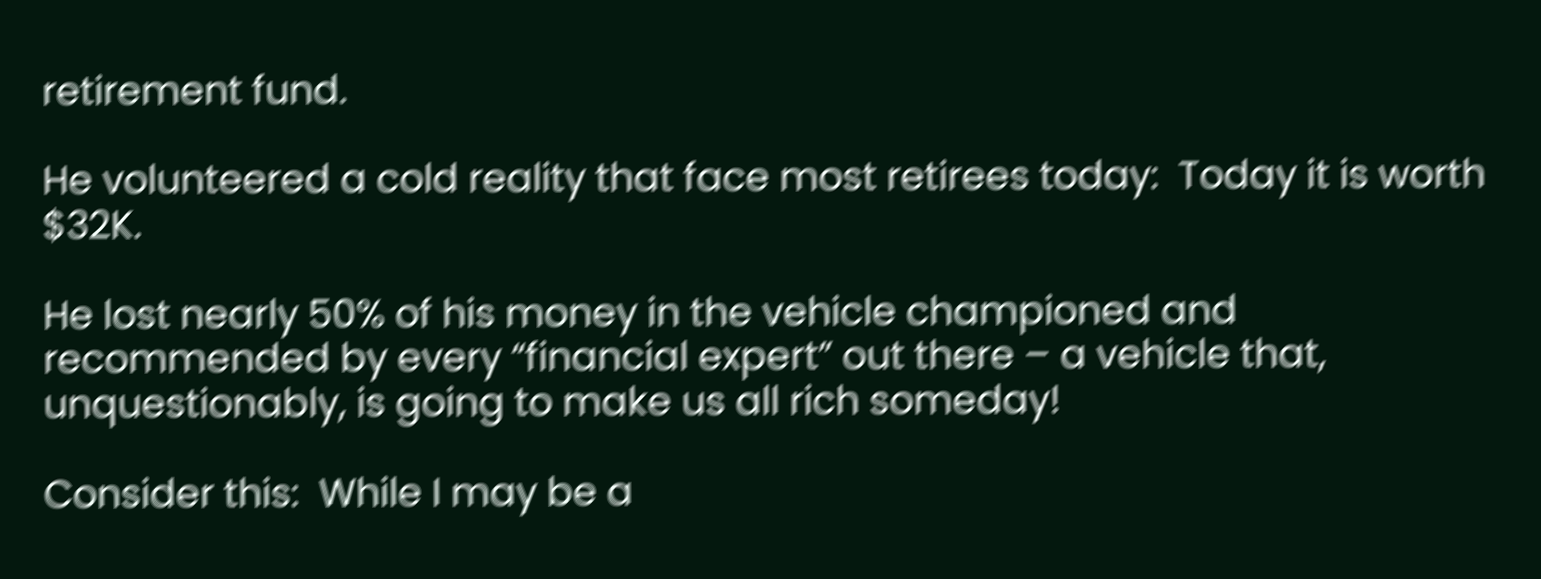retirement fund.

He volunteered a cold reality that face most retirees today:  Today it is worth $32K.

He lost nearly 50% of his money in the vehicle championed and recommended by every “financial expert” out there – a vehicle that, unquestionably, is going to make us all rich someday!

Consider this:  While I may be a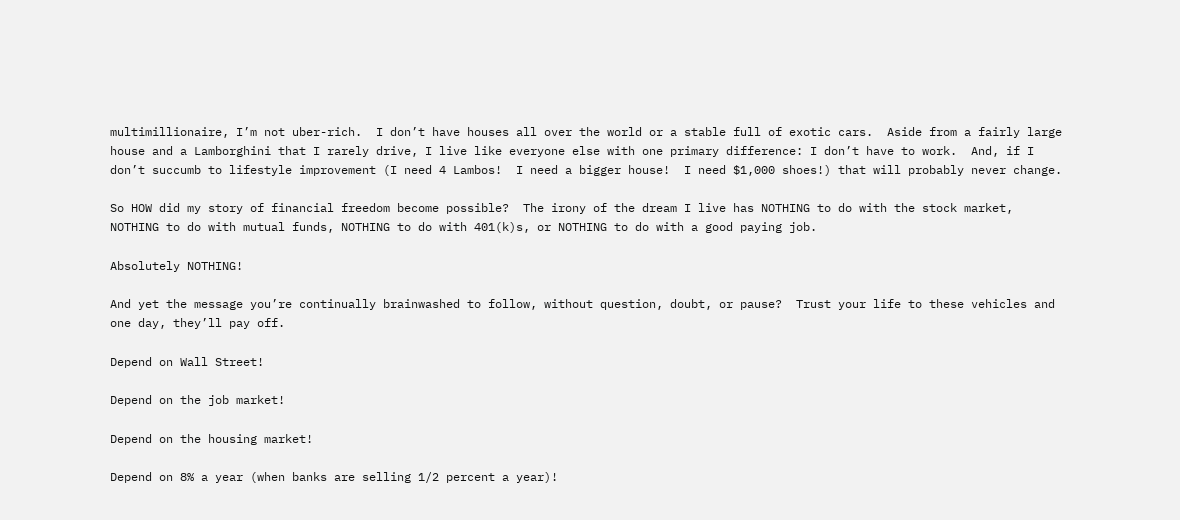multimillionaire, I’m not uber-rich.  I don’t have houses all over the world or a stable full of exotic cars.  Aside from a fairly large house and a Lamborghini that I rarely drive, I live like everyone else with one primary difference: I don’t have to work.  And, if I don’t succumb to lifestyle improvement (I need 4 Lambos!  I need a bigger house!  I need $1,000 shoes!) that will probably never change.

So HOW did my story of financial freedom become possible?  The irony of the dream I live has NOTHING to do with the stock market, NOTHING to do with mutual funds, NOTHING to do with 401(k)s, or NOTHING to do with a good paying job.

Absolutely NOTHING!

And yet the message you’re continually brainwashed to follow, without question, doubt, or pause?  Trust your life to these vehicles and one day, they’ll pay off.

Depend on Wall Street!

Depend on the job market!

Depend on the housing market!

Depend on 8% a year (when banks are selling 1/2 percent a year)!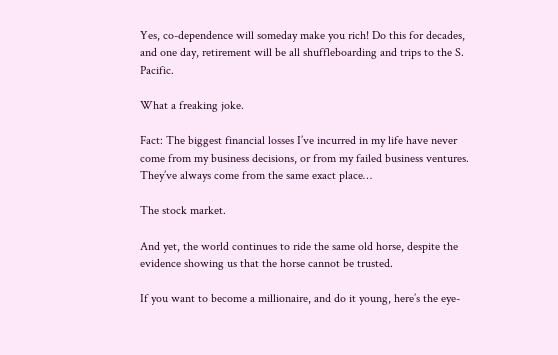Yes, co-dependence will someday make you rich! Do this for decades, and one day, retirement will be all shuffleboarding and trips to the S. Pacific.

What a freaking joke.

Fact: The biggest financial losses I’ve incurred in my life have never come from my business decisions, or from my failed business ventures.  They’ve always come from the same exact place…

The stock market.

And yet, the world continues to ride the same old horse, despite the evidence showing us that the horse cannot be trusted.

If you want to become a millionaire, and do it young, here’s the eye-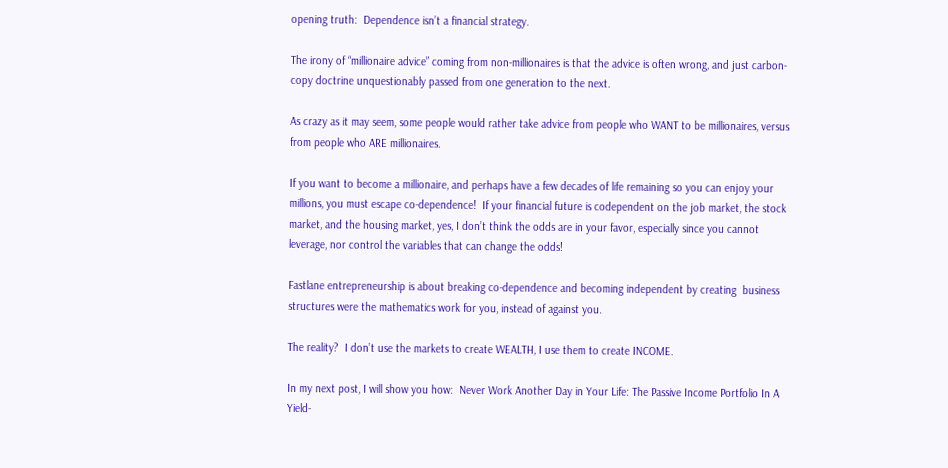opening truth:  Dependence isn’t a financial strategy.

The irony of “millionaire advice” coming from non-millionaires is that the advice is often wrong, and just carbon-copy doctrine unquestionably passed from one generation to the next.

As crazy as it may seem, some people would rather take advice from people who WANT to be millionaires, versus from people who ARE millionaires.

If you want to become a millionaire, and perhaps have a few decades of life remaining so you can enjoy your millions, you must escape co-dependence!  If your financial future is codependent on the job market, the stock market, and the housing market, yes, I don’t think the odds are in your favor, especially since you cannot leverage, nor control the variables that can change the odds!

Fastlane entrepreneurship is about breaking co-dependence and becoming independent by creating  business structures were the mathematics work for you, instead of against you.

The reality?  I don’t use the markets to create WEALTH, I use them to create INCOME.

In my next post, I will show you how:  Never Work Another Day in Your Life: The Passive Income Portfolio In A Yield-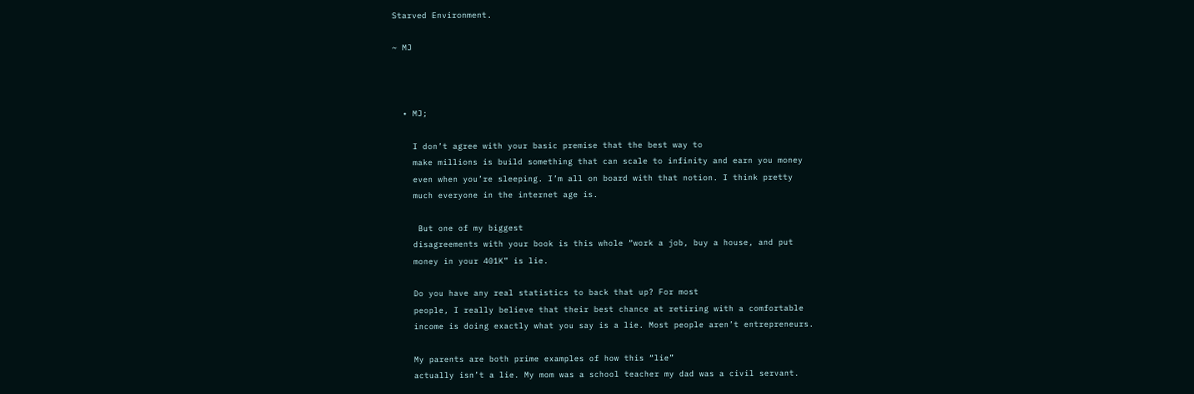Starved Environment.

~ MJ



  • MJ;

    I don’t agree with your basic premise that the best way to
    make millions is build something that can scale to infinity and earn you money
    even when you’re sleeping. I’m all on board with that notion. I think pretty
    much everyone in the internet age is.

     But one of my biggest
    disagreements with your book is this whole “work a job, buy a house, and put
    money in your 401K” is lie.

    Do you have any real statistics to back that up? For most
    people, I really believe that their best chance at retiring with a comfortable
    income is doing exactly what you say is a lie. Most people aren’t entrepreneurs.

    My parents are both prime examples of how this “lie”
    actually isn’t a lie. My mom was a school teacher my dad was a civil servant.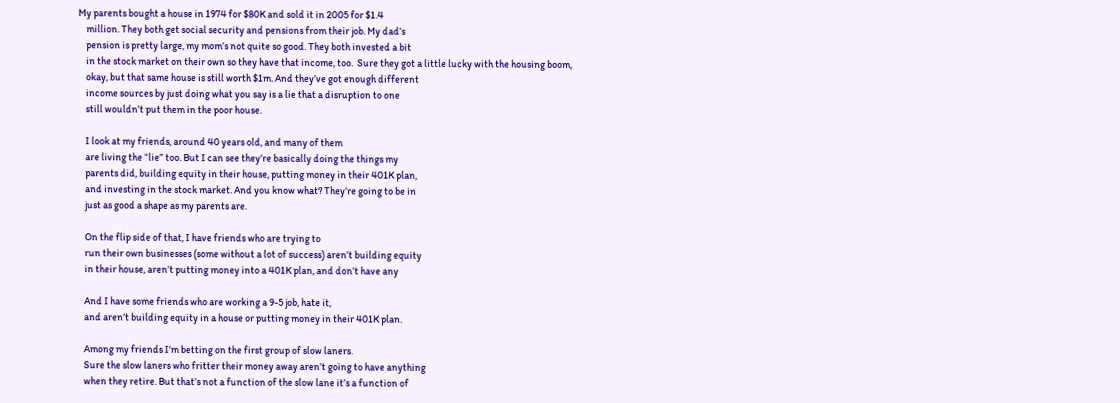My parents bought a house in 1974 for $80K and sold it in 2005 for $1.4
    million. They both get social security and pensions from their job. My dad’s
    pension is pretty large, my mom’s not quite so good. They both invested a bit
    in the stock market on their own so they have that income, too.  Sure they got a little lucky with the housing boom,
    okay, but that same house is still worth $1m. And they’ve got enough different
    income sources by just doing what you say is a lie that a disruption to one
    still wouldn’t put them in the poor house.

    I look at my friends, around 40 years old, and many of them
    are living the “lie” too. But I can see they’re basically doing the things my
    parents did, building equity in their house, putting money in their 401K plan,
    and investing in the stock market. And you know what? They’re going to be in
    just as good a shape as my parents are.

    On the flip side of that, I have friends who are trying to
    run their own businesses (some without a lot of success) aren’t building equity
    in their house, aren’t putting money into a 401K plan, and don’t have any

    And I have some friends who are working a 9-5 job, hate it,
    and aren’t building equity in a house or putting money in their 401K plan.

    Among my friends I’m betting on the first group of slow laners.
    Sure the slow laners who fritter their money away aren’t going to have anything
    when they retire. But that’s not a function of the slow lane it’s a function of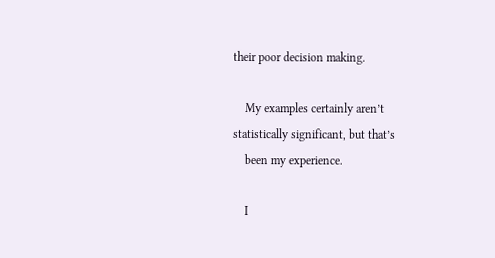their poor decision making.

    My examples certainly aren’t statistically significant, but that’s
    been my experience.

    I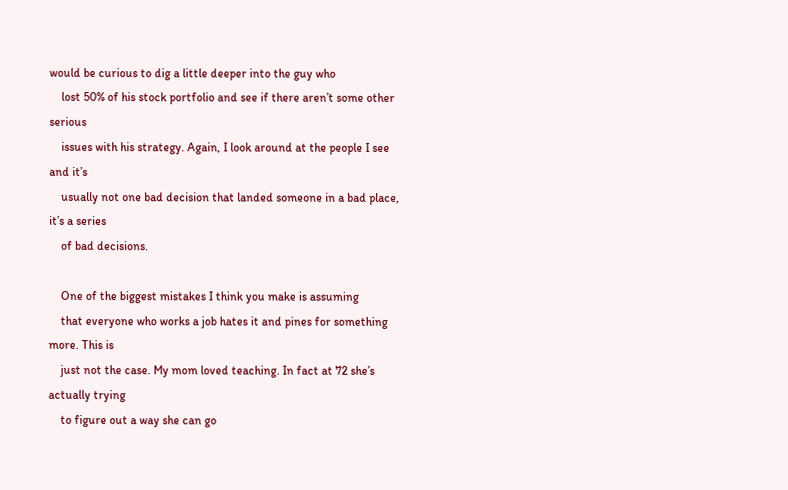would be curious to dig a little deeper into the guy who
    lost 50% of his stock portfolio and see if there aren’t some other serious
    issues with his strategy. Again, I look around at the people I see and it’s
    usually not one bad decision that landed someone in a bad place, it’s a series
    of bad decisions.

    One of the biggest mistakes I think you make is assuming
    that everyone who works a job hates it and pines for something more. This is
    just not the case. My mom loved teaching. In fact at 72 she’s actually trying
    to figure out a way she can go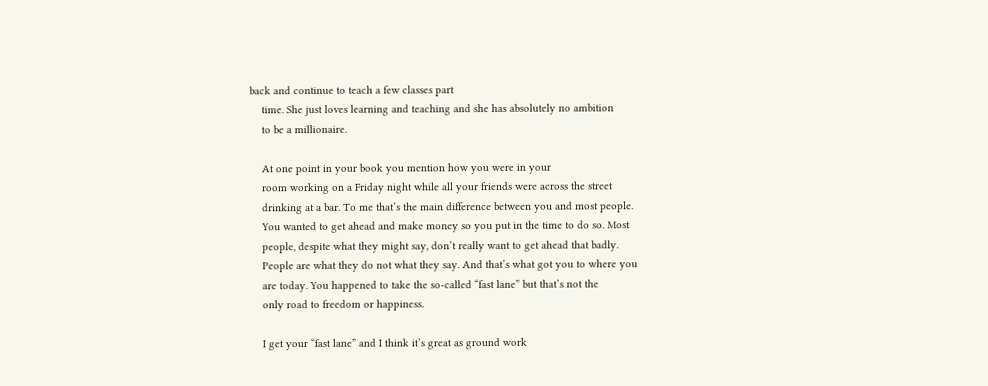back and continue to teach a few classes part
    time. She just loves learning and teaching and she has absolutely no ambition
    to be a millionaire.

    At one point in your book you mention how you were in your
    room working on a Friday night while all your friends were across the street
    drinking at a bar. To me that’s the main difference between you and most people.
    You wanted to get ahead and make money so you put in the time to do so. Most
    people, despite what they might say, don’t really want to get ahead that badly.
    People are what they do not what they say. And that’s what got you to where you
    are today. You happened to take the so-called “fast lane” but that’s not the
    only road to freedom or happiness.

    I get your “fast lane” and I think it’s great as ground work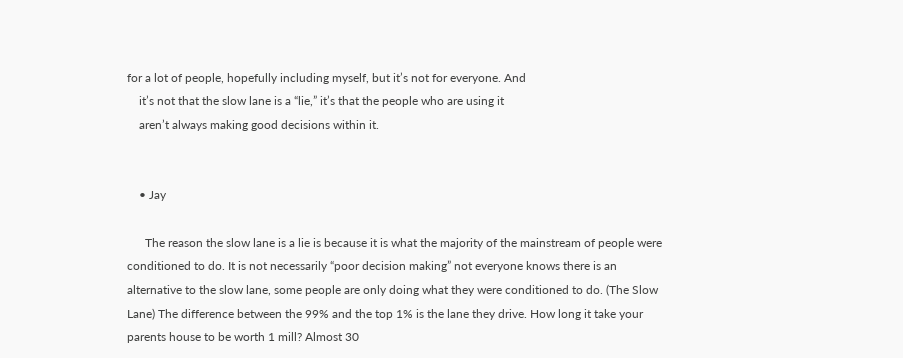for a lot of people, hopefully including myself, but it’s not for everyone. And
    it’s not that the slow lane is a “lie,” it’s that the people who are using it
    aren’t always making good decisions within it.


    • Jay

      The reason the slow lane is a lie is because it is what the majority of the mainstream of people were conditioned to do. It is not necessarily “poor decision making” not everyone knows there is an alternative to the slow lane, some people are only doing what they were conditioned to do. (The Slow Lane) The difference between the 99% and the top 1% is the lane they drive. How long it take your parents house to be worth 1 mill? Almost 30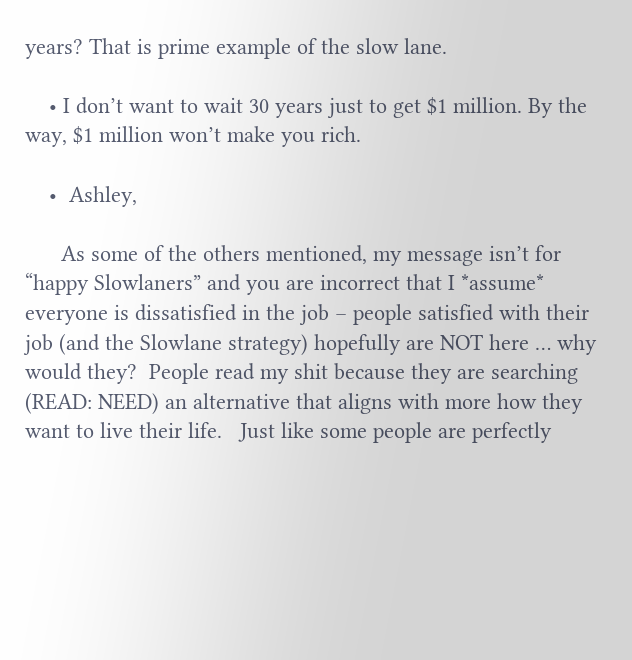years? That is prime example of the slow lane.

    • I don’t want to wait 30 years just to get $1 million. By the way, $1 million won’t make you rich.

    •  Ashley,

      As some of the others mentioned, my message isn’t for “happy Slowlaners” and you are incorrect that I *assume* everyone is dissatisfied in the job – people satisfied with their job (and the Slowlane strategy) hopefully are NOT here … why would they?  People read my shit because they are searching (READ: NEED) an alternative that aligns with more how they want to live their life.   Just like some people are perfectly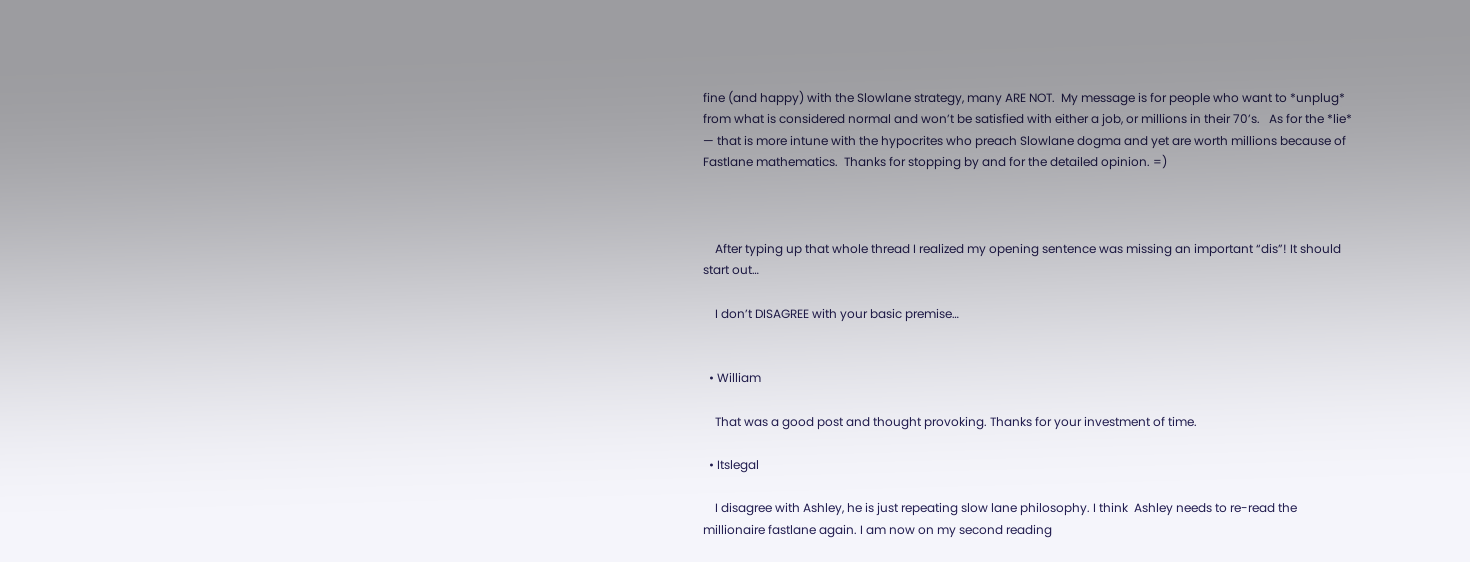fine (and happy) with the Slowlane strategy, many ARE NOT.  My message is for people who want to *unplug* from what is considered normal and won’t be satisfied with either a job, or millions in their 70’s.   As for the *lie* — that is more intune with the hypocrites who preach Slowlane dogma and yet are worth millions because of Fastlane mathematics.  Thanks for stopping by and for the detailed opinion. =)



    After typing up that whole thread I realized my opening sentence was missing an important “dis”! It should start out…

    I don’t DISAGREE with your basic premise…


  • William

    That was a good post and thought provoking. Thanks for your investment of time.

  • Itslegal

    I disagree with Ashley, he is just repeating slow lane philosophy. I think  Ashley needs to re-read the millionaire fastlane again. I am now on my second reading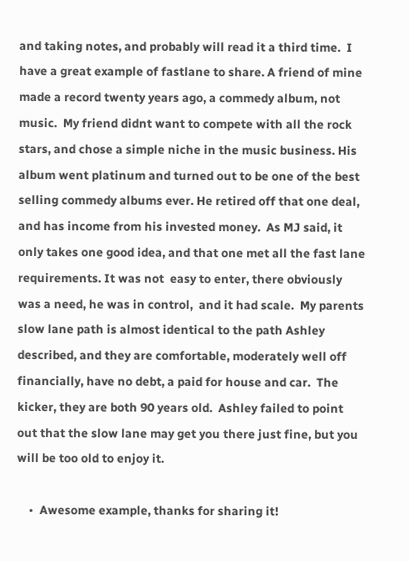and taking notes, and probably will read it a third time.  I have a great example of fastlane to share. A friend of mine made a record twenty years ago, a commedy album, not music.  My friend didnt want to compete with all the rock stars, and chose a simple niche in the music business. His album went platinum and turned out to be one of the best selling commedy albums ever. He retired off that one deal, and has income from his invested money.  As MJ said, it only takes one good idea, and that one met all the fast lane requirements. It was not  easy to enter, there obviously was a need, he was in control,  and it had scale.  My parents slow lane path is almost identical to the path Ashley described, and they are comfortable, moderately well off financially, have no debt, a paid for house and car.  The kicker, they are both 90 years old.  Ashley failed to point out that the slow lane may get you there just fine, but you will be too old to enjoy it.

    •  Awesome example, thanks for sharing it!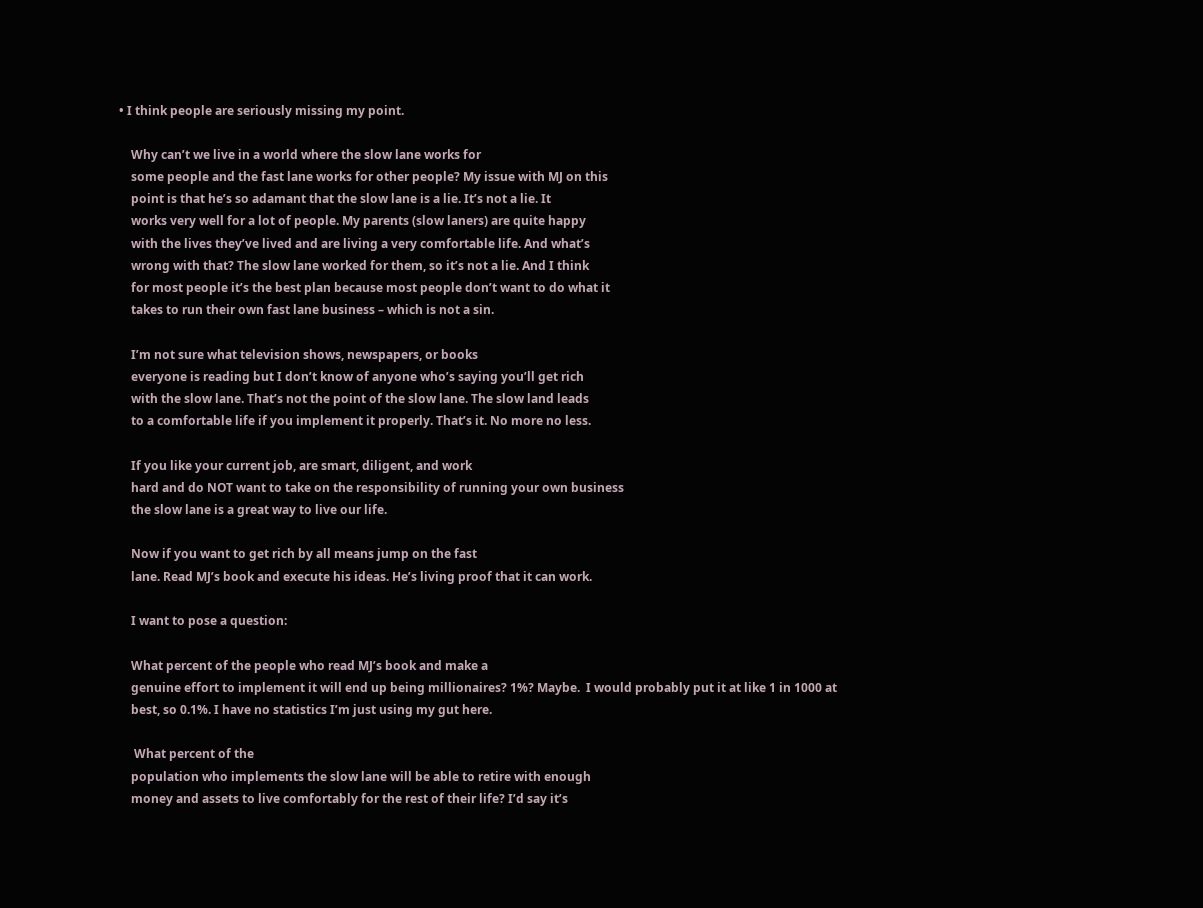• I think people are seriously missing my point.

    Why can’t we live in a world where the slow lane works for
    some people and the fast lane works for other people? My issue with MJ on this
    point is that he’s so adamant that the slow lane is a lie. It’s not a lie. It
    works very well for a lot of people. My parents (slow laners) are quite happy
    with the lives they’ve lived and are living a very comfortable life. And what’s
    wrong with that? The slow lane worked for them, so it’s not a lie. And I think
    for most people it’s the best plan because most people don’t want to do what it
    takes to run their own fast lane business – which is not a sin.

    I’m not sure what television shows, newspapers, or books
    everyone is reading but I don’t know of anyone who’s saying you’ll get rich
    with the slow lane. That’s not the point of the slow lane. The slow land leads
    to a comfortable life if you implement it properly. That’s it. No more no less.

    If you like your current job, are smart, diligent, and work
    hard and do NOT want to take on the responsibility of running your own business
    the slow lane is a great way to live our life.

    Now if you want to get rich by all means jump on the fast
    lane. Read MJ’s book and execute his ideas. He’s living proof that it can work.

    I want to pose a question:

    What percent of the people who read MJ’s book and make a
    genuine effort to implement it will end up being millionaires? 1%? Maybe.  I would probably put it at like 1 in 1000 at
    best, so 0.1%. I have no statistics I’m just using my gut here.

     What percent of the
    population who implements the slow lane will be able to retire with enough
    money and assets to live comfortably for the rest of their life? I’d say it’s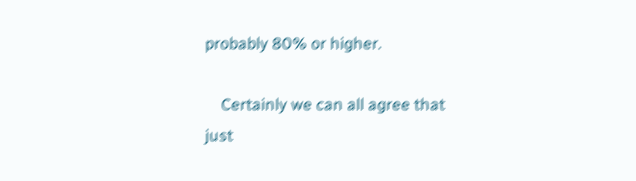probably 80% or higher.

    Certainly we can all agree that just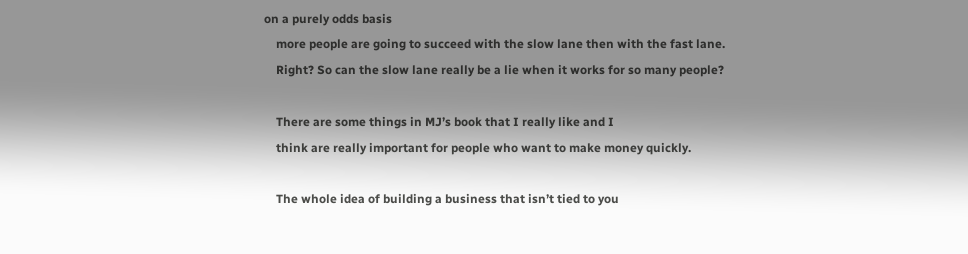on a purely odds basis
    more people are going to succeed with the slow lane then with the fast lane.
    Right? So can the slow lane really be a lie when it works for so many people?

    There are some things in MJ’s book that I really like and I
    think are really important for people who want to make money quickly.

    The whole idea of building a business that isn’t tied to you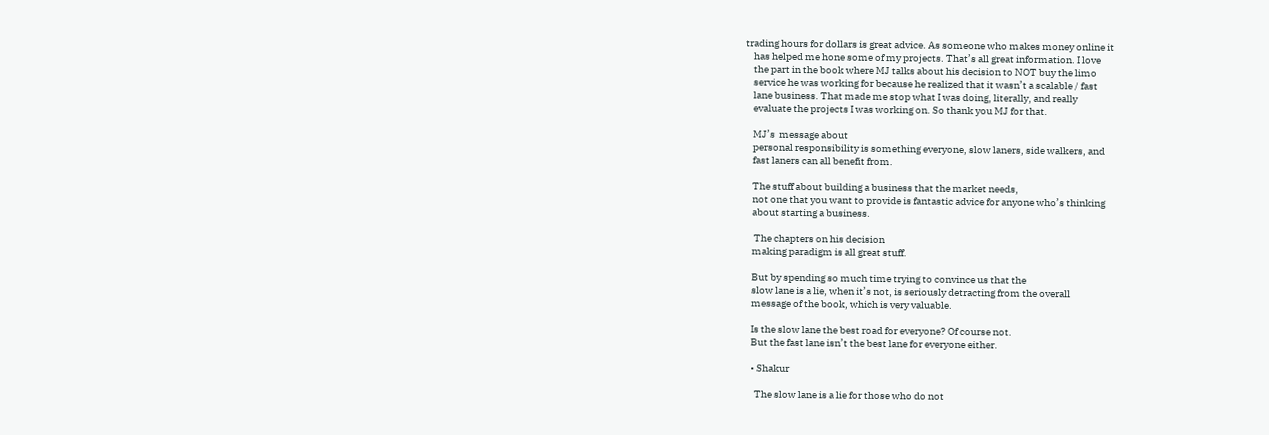trading hours for dollars is great advice. As someone who makes money online it
    has helped me hone some of my projects. That’s all great information. I love
    the part in the book where MJ talks about his decision to NOT buy the limo
    service he was working for because he realized that it wasn’t a scalable / fast
    lane business. That made me stop what I was doing, literally, and really
    evaluate the projects I was working on. So thank you MJ for that.

    MJ’s  message about
    personal responsibility is something everyone, slow laners, side walkers, and
    fast laners can all benefit from.

    The stuff about building a business that the market needs,
    not one that you want to provide is fantastic advice for anyone who’s thinking
    about starting a business.

     The chapters on his decision
    making paradigm is all great stuff.

    But by spending so much time trying to convince us that the
    slow lane is a lie, when it’s not, is seriously detracting from the overall
    message of the book, which is very valuable.

    Is the slow lane the best road for everyone? Of course not.
    But the fast lane isn’t the best lane for everyone either.

    • Shakur

      The slow lane is a lie for those who do not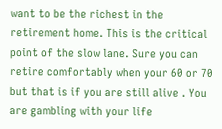want to be the richest in the retirement home. This is the critical point of the slow lane. Sure you can retire comfortably when your 60 or 70 but that is if you are still alive . You are gambling with your life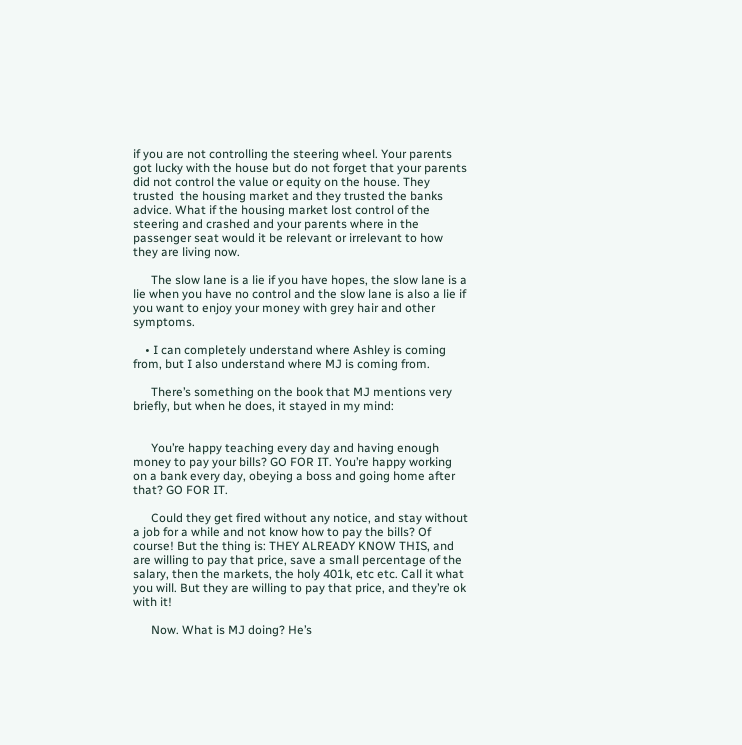if you are not controlling the steering wheel. Your parents got lucky with the house but do not forget that your parents did not control the value or equity on the house. They trusted  the housing market and they trusted the banks advice. What if the housing market lost control of the steering and crashed and your parents where in the passenger seat would it be relevant or irrelevant to how they are living now.

      The slow lane is a lie if you have hopes, the slow lane is a lie when you have no control and the slow lane is also a lie if you want to enjoy your money with grey hair and other symptoms.

    • I can completely understand where Ashley is coming from, but I also understand where MJ is coming from.

      There’s something on the book that MJ mentions very briefly, but when he does, it stayed in my mind:


      You’re happy teaching every day and having enough money to pay your bills? GO FOR IT. You’re happy working on a bank every day, obeying a boss and going home after that? GO FOR IT.

      Could they get fired without any notice, and stay without a job for a while and not know how to pay the bills? Of course! But the thing is: THEY ALREADY KNOW THIS, and are willing to pay that price, save a small percentage of the salary, then the markets, the holy 401k, etc etc. Call it what you will. But they are willing to pay that price, and they’re ok with it!

      Now. What is MJ doing? He’s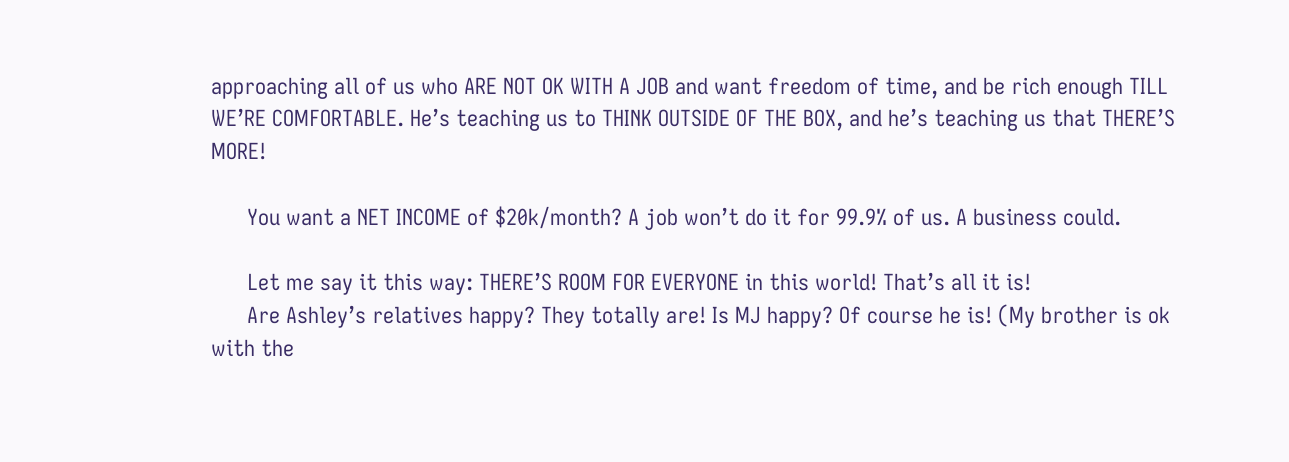approaching all of us who ARE NOT OK WITH A JOB and want freedom of time, and be rich enough TILL WE’RE COMFORTABLE. He’s teaching us to THINK OUTSIDE OF THE BOX, and he’s teaching us that THERE’S MORE!

      You want a NET INCOME of $20k/month? A job won’t do it for 99.9% of us. A business could.

      Let me say it this way: THERE’S ROOM FOR EVERYONE in this world! That’s all it is!
      Are Ashley’s relatives happy? They totally are! Is MJ happy? Of course he is! (My brother is ok with the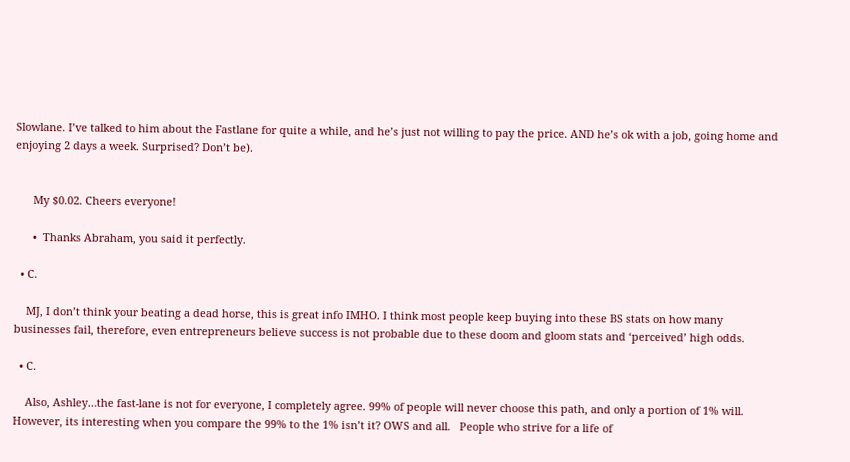Slowlane. I’ve talked to him about the Fastlane for quite a while, and he’s just not willing to pay the price. AND he’s ok with a job, going home and enjoying 2 days a week. Surprised? Don’t be).


      My $0.02. Cheers everyone!

      •  Thanks Abraham, you said it perfectly.

  • C.

    MJ, I don’t think your beating a dead horse, this is great info IMHO. I think most people keep buying into these BS stats on how many businesses fail, therefore, even entrepreneurs believe success is not probable due to these doom and gloom stats and ‘perceived’ high odds.

  • C.

    Also, Ashley…the fast-lane is not for everyone, I completely agree. 99% of people will never choose this path, and only a portion of 1% will.  However, its interesting when you compare the 99% to the 1% isn’t it? OWS and all.   People who strive for a life of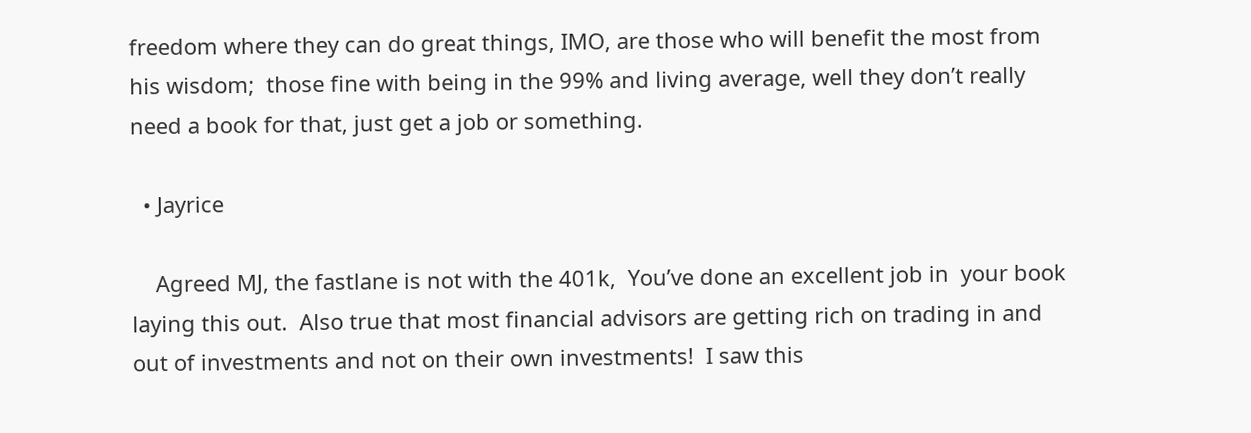freedom where they can do great things, IMO, are those who will benefit the most from his wisdom;  those fine with being in the 99% and living average, well they don’t really need a book for that, just get a job or something.

  • Jayrice

    Agreed MJ, the fastlane is not with the 401k,  You’ve done an excellent job in  your book laying this out.  Also true that most financial advisors are getting rich on trading in and out of investments and not on their own investments!  I saw this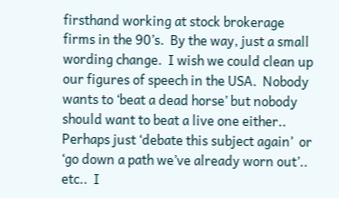firsthand working at stock brokerage firms in the 90’s.  By the way, just a small wording change.  I wish we could clean up our figures of speech in the USA.  Nobody wants to ‘beat a dead horse’ but nobody should want to beat a live one either..  Perhaps just ‘debate this subject again’  or ‘go down a path we’ve already worn out’.. etc..  I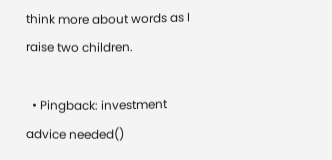think more about words as I raise two children.

  • Pingback: investment advice needed()